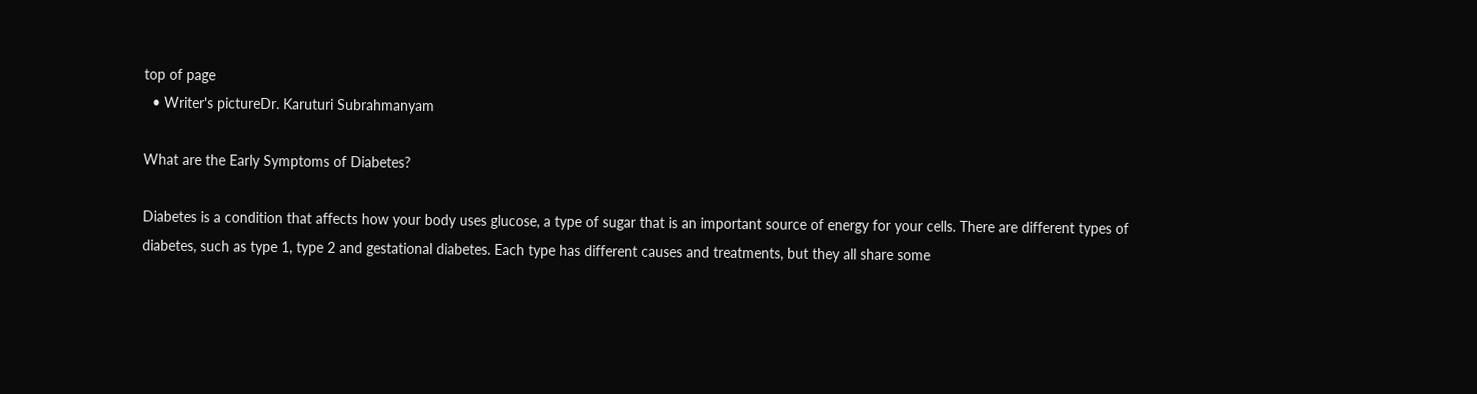top of page
  • Writer's pictureDr. Karuturi Subrahmanyam

What are the Early Symptoms of Diabetes?

Diabetes is a condition that affects how your body uses glucose, a type of sugar that is an important source of energy for your cells. There are different types of diabetes, such as type 1, type 2 and gestational diabetes. Each type has different causes and treatments, but they all share some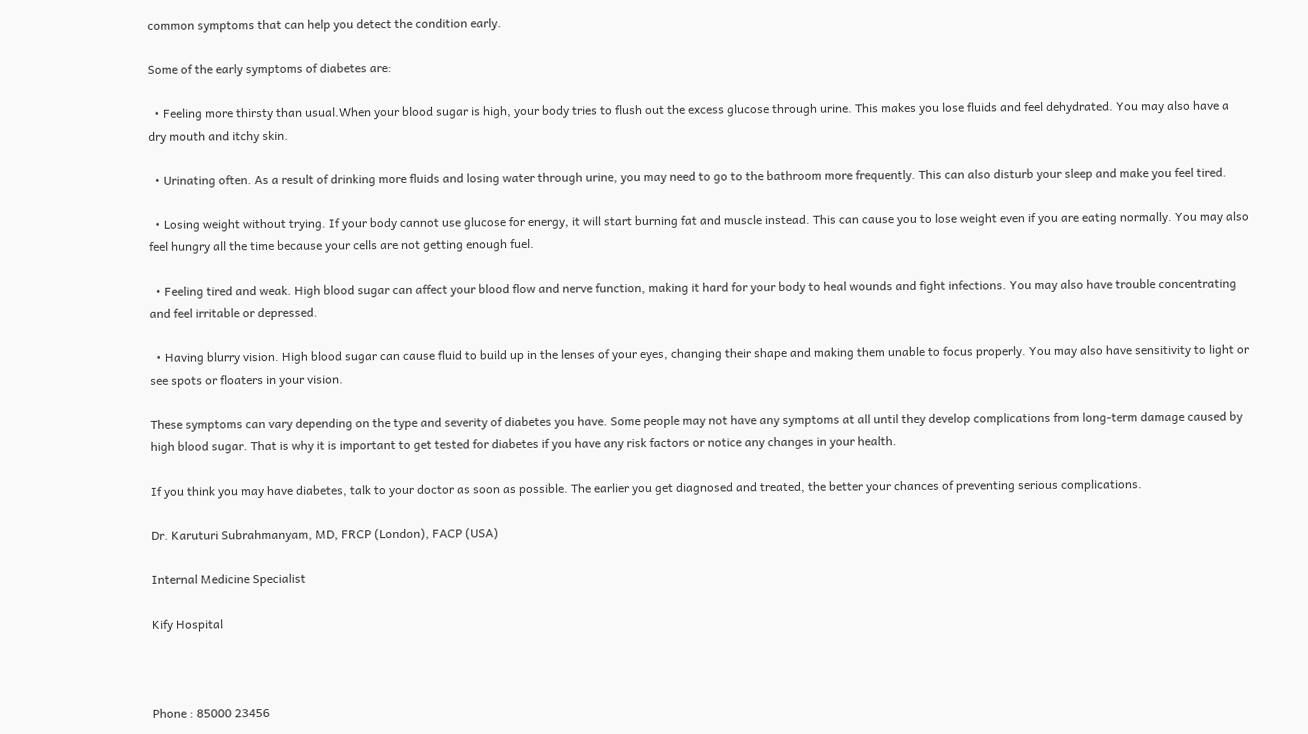common symptoms that can help you detect the condition early.

Some of the early symptoms of diabetes are:

  • Feeling more thirsty than usual.When your blood sugar is high, your body tries to flush out the excess glucose through urine. This makes you lose fluids and feel dehydrated. You may also have a dry mouth and itchy skin.

  • Urinating often. As a result of drinking more fluids and losing water through urine, you may need to go to the bathroom more frequently. This can also disturb your sleep and make you feel tired.

  • Losing weight without trying. If your body cannot use glucose for energy, it will start burning fat and muscle instead. This can cause you to lose weight even if you are eating normally. You may also feel hungry all the time because your cells are not getting enough fuel.

  • Feeling tired and weak. High blood sugar can affect your blood flow and nerve function, making it hard for your body to heal wounds and fight infections. You may also have trouble concentrating and feel irritable or depressed.

  • Having blurry vision. High blood sugar can cause fluid to build up in the lenses of your eyes, changing their shape and making them unable to focus properly. You may also have sensitivity to light or see spots or floaters in your vision.

These symptoms can vary depending on the type and severity of diabetes you have. Some people may not have any symptoms at all until they develop complications from long-term damage caused by high blood sugar. That is why it is important to get tested for diabetes if you have any risk factors or notice any changes in your health.

If you think you may have diabetes, talk to your doctor as soon as possible. The earlier you get diagnosed and treated, the better your chances of preventing serious complications.

Dr. Karuturi Subrahmanyam, MD, FRCP (London), FACP (USA)

Internal Medicine Specialist

Kify Hospital



Phone : 85000 23456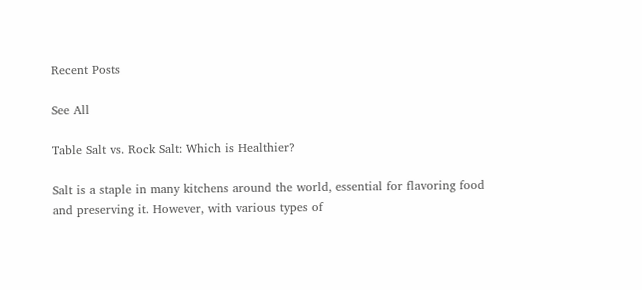Recent Posts

See All

Table Salt vs. Rock Salt: Which is Healthier?

Salt is a staple in many kitchens around the world, essential for flavoring food and preserving it. However, with various types of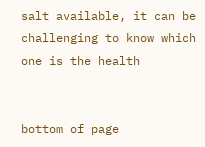salt available, it can be challenging to know which one is the health


bottom of page